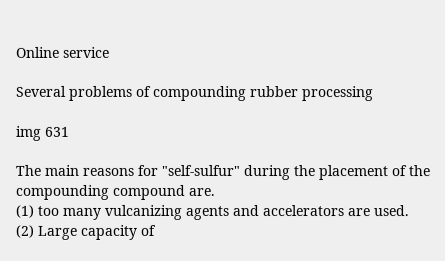Online service

Several problems of compounding rubber processing

img 631

The main reasons for "self-sulfur" during the placement of the compounding compound are.
(1) too many vulcanizing agents and accelerators are used.
(2) Large capacity of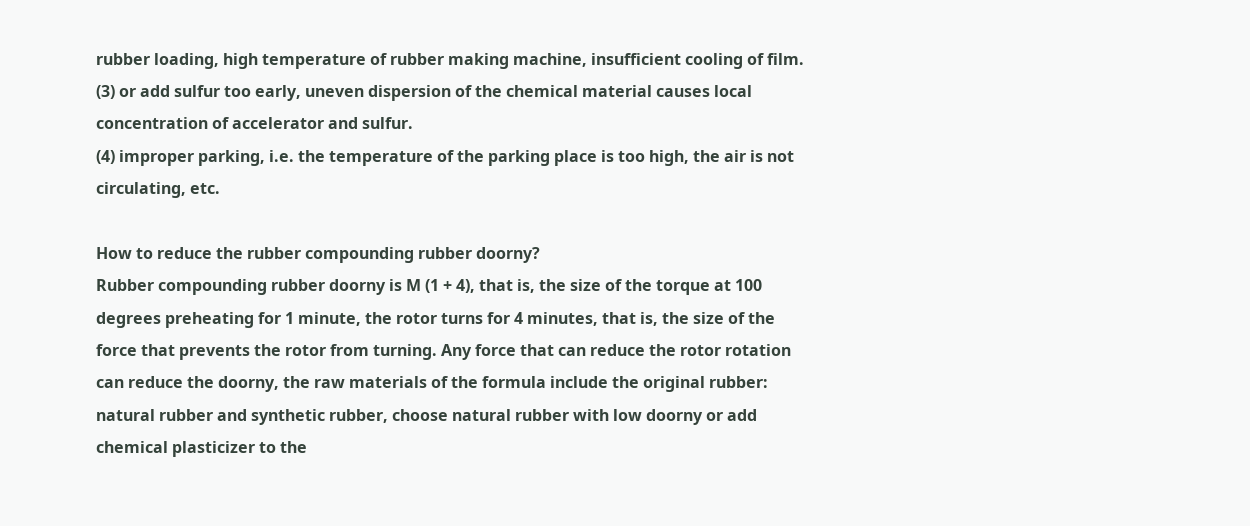rubber loading, high temperature of rubber making machine, insufficient cooling of film.
(3) or add sulfur too early, uneven dispersion of the chemical material causes local concentration of accelerator and sulfur.
(4) improper parking, i.e. the temperature of the parking place is too high, the air is not circulating, etc.

How to reduce the rubber compounding rubber doorny?
Rubber compounding rubber doorny is M (1 + 4), that is, the size of the torque at 100 degrees preheating for 1 minute, the rotor turns for 4 minutes, that is, the size of the force that prevents the rotor from turning. Any force that can reduce the rotor rotation can reduce the doorny, the raw materials of the formula include the original rubber: natural rubber and synthetic rubber, choose natural rubber with low doorny or add chemical plasticizer to the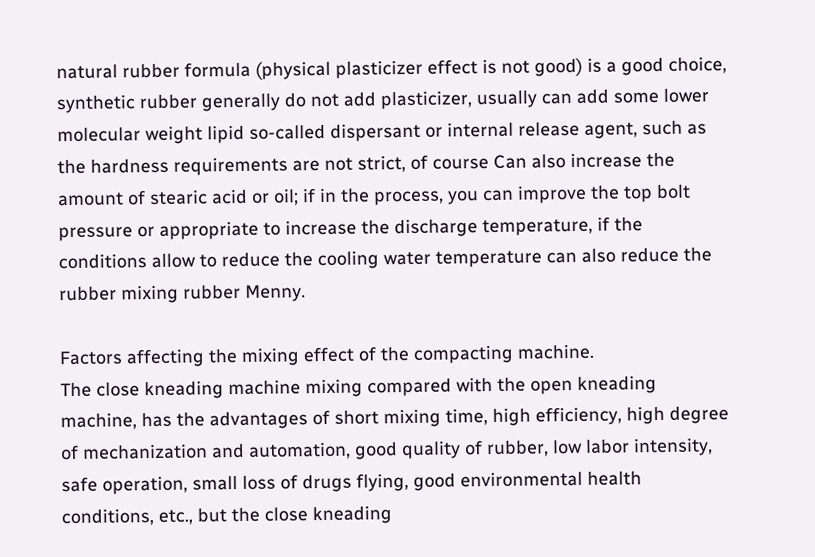natural rubber formula (physical plasticizer effect is not good) is a good choice, synthetic rubber generally do not add plasticizer, usually can add some lower molecular weight lipid so-called dispersant or internal release agent, such as the hardness requirements are not strict, of course Can also increase the amount of stearic acid or oil; if in the process, you can improve the top bolt pressure or appropriate to increase the discharge temperature, if the conditions allow to reduce the cooling water temperature can also reduce the rubber mixing rubber Menny.

Factors affecting the mixing effect of the compacting machine.
The close kneading machine mixing compared with the open kneading machine, has the advantages of short mixing time, high efficiency, high degree of mechanization and automation, good quality of rubber, low labor intensity, safe operation, small loss of drugs flying, good environmental health conditions, etc., but the close kneading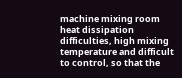machine mixing room heat dissipation difficulties, high mixing temperature and difficult to control, so that the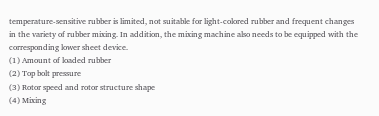temperature-sensitive rubber is limited, not suitable for light-colored rubber and frequent changes in the variety of rubber mixing. In addition, the mixing machine also needs to be equipped with the corresponding lower sheet device.
(1) Amount of loaded rubber
(2) Top bolt pressure
(3) Rotor speed and rotor structure shape
(4) Mixing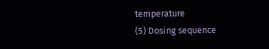temperature
(5) Dosing sequence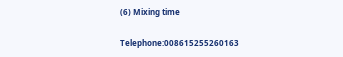(6) Mixing time

Telephone:008615255260163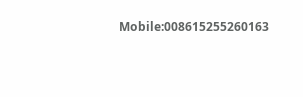Mobile:008615255260163